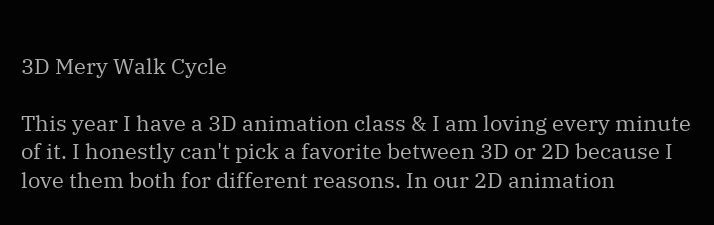3D Mery Walk Cycle

This year I have a 3D animation class & I am loving every minute of it. I honestly can't pick a favorite between 3D or 2D because I love them both for different reasons. In our 2D animation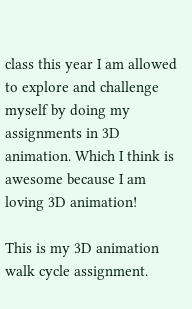class this year I am allowed to explore and challenge myself by doing my assignments in 3D animation. Which I think is awesome because I am loving 3D animation!

This is my 3D animation walk cycle assignment.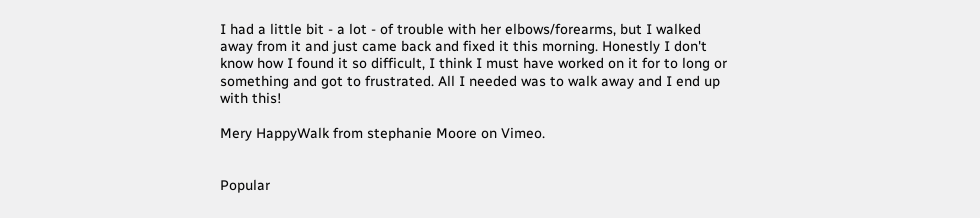I had a little bit - a lot - of trouble with her elbows/forearms, but I walked away from it and just came back and fixed it this morning. Honestly I don't know how I found it so difficult, I think I must have worked on it for to long or something and got to frustrated. All I needed was to walk away and I end up with this!

Mery HappyWalk from stephanie Moore on Vimeo.


Popular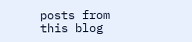posts from this blog